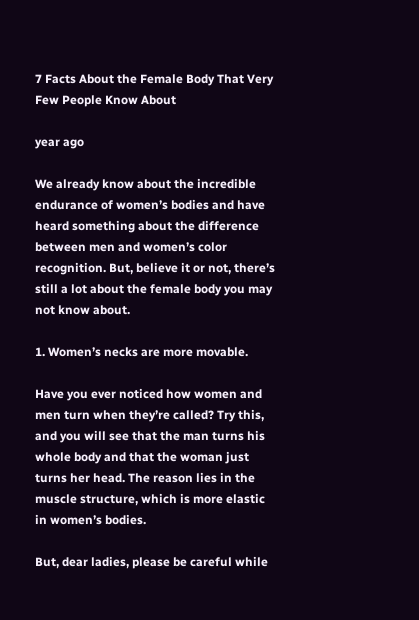7 Facts About the Female Body That Very Few People Know About

year ago

We already know about the incredible endurance of women’s bodies and have heard something about the difference between men and women’s color recognition. But, believe it or not, there’s still a lot about the female body you may not know about.

1. Women’s necks are more movable.

Have you ever noticed how women and men turn when they’re called? Try this, and you will see that the man turns his whole body and that the woman just turns her head. The reason lies in the muscle structure, which is more elastic in women’s bodies.

But, dear ladies, please be careful while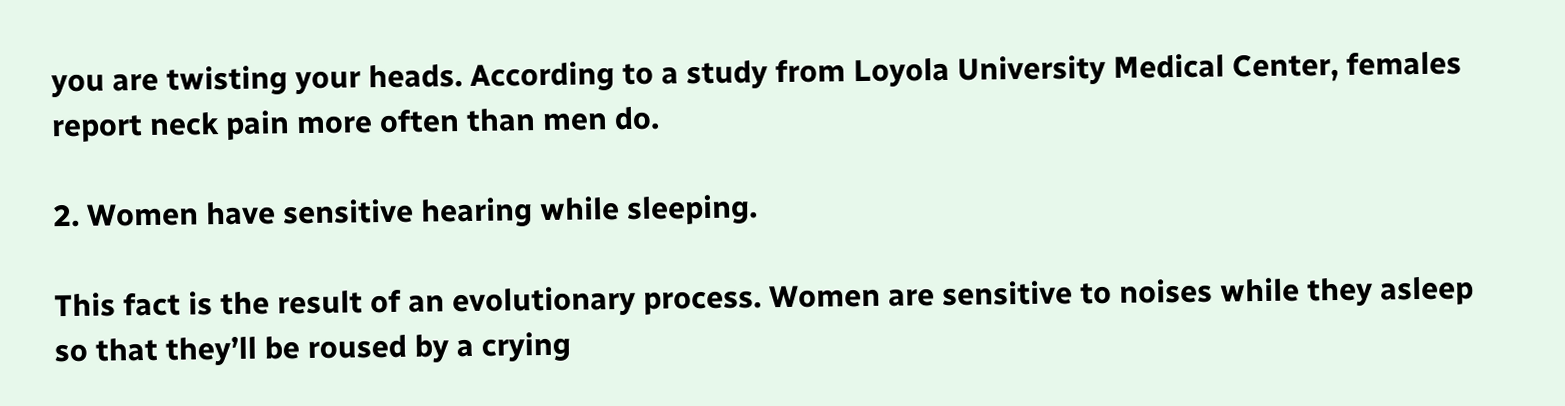you are twisting your heads. According to a study from Loyola University Medical Center, females report neck pain more often than men do.

2. Women have sensitive hearing while sleeping.

This fact is the result of an evolutionary process. Women are sensitive to noises while they asleep so that they’ll be roused by a crying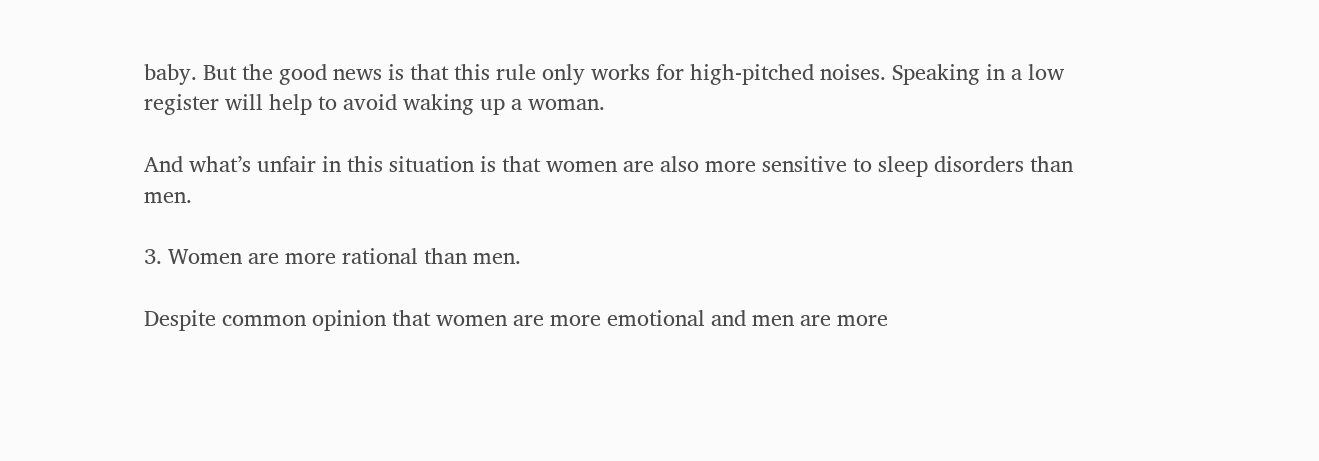baby. But the good news is that this rule only works for high-pitched noises. Speaking in a low register will help to avoid waking up a woman.

And what’s unfair in this situation is that women are also more sensitive to sleep disorders than men.

3. Women are more rational than men.

Despite common opinion that women are more emotional and men are more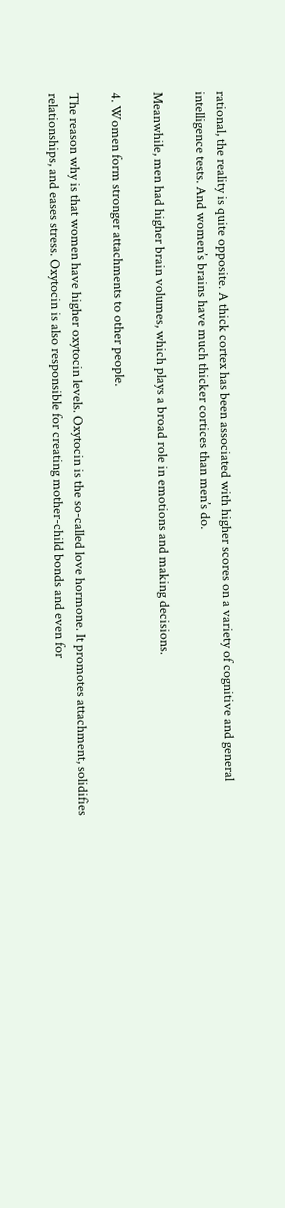rational, the reality is quite opposite. A thick cortex has been associated with higher scores on a variety of cognitive and general intelligence tests. And women’s brains have much thicker cortices than men’s do.

Meanwhile, men had higher brain volumes, which plays a broad role in emotions and making decisions.

4. Women form stronger attachments to other people.

The reason why is that women have higher oxytocin levels. Oxytocin is the so-called love hormone. It promotes attachment, solidifies relationships, and eases stress. Oxytocin is also responsible for creating mother-child bonds and even for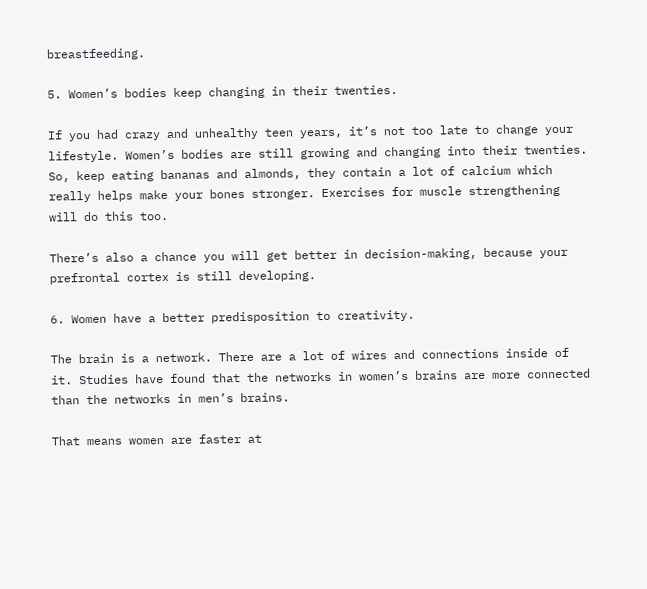breastfeeding.

5. Women’s bodies keep changing in their twenties.

If you had crazy and unhealthy teen years, it’s not too late to change your lifestyle. Women’s bodies are still growing and changing into their twenties. So, keep eating bananas and almonds, they contain a lot of calcium which really helps make your bones stronger. Exercises for muscle strengthening will do this too.

There’s also a chance you will get better in decision-making, because your prefrontal cortex is still developing.

6. Women have a better predisposition to creativity.

The brain is a network. There are a lot of wires and connections inside of it. Studies have found that the networks in women’s brains are more connected than the networks in men’s brains.

That means women are faster at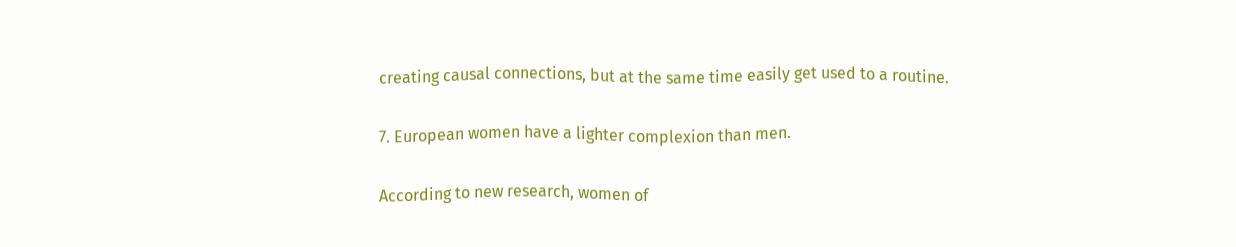creating causal connections, but at the same time easily get used to a routine.

7. European women have a lighter complexion than men.

According to new research, women of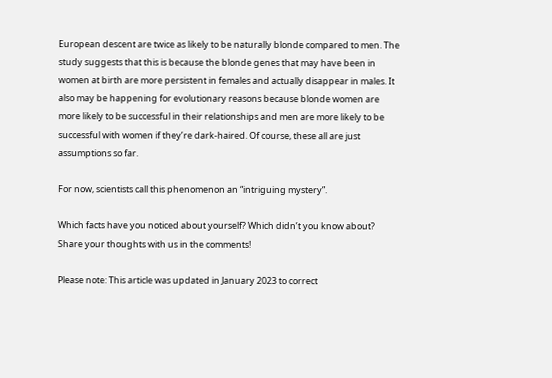European descent are twice as likely to be naturally blonde compared to men. The study suggests that this is because the blonde genes that may have been in women at birth are more persistent in females and actually disappear in males. It also may be happening for evolutionary reasons because blonde women are more likely to be successful in their relationships and men are more likely to be successful with women if they’re dark-haired. Of course, these all are just assumptions so far.

For now, scientists call this phenomenon an “intriguing mystery”.

Which facts have you noticed about yourself? Which didn’t you know about? Share your thoughts with us in the comments!

Please note: This article was updated in January 2023 to correct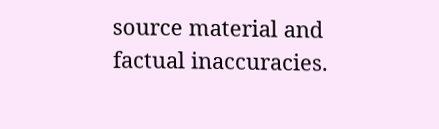source material and factual inaccuracies.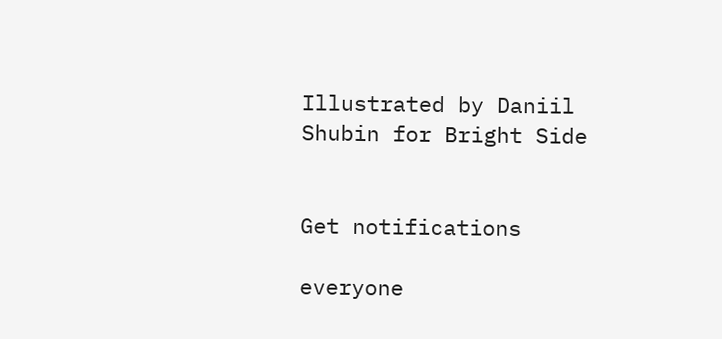Illustrated by Daniil Shubin for Bright Side


Get notifications

everyone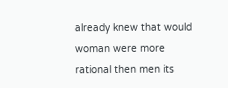already knew that would woman were more rational then men its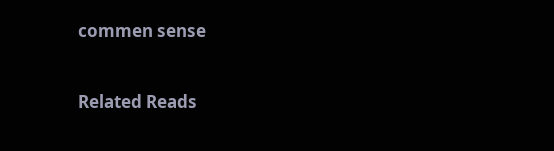commen sense


Related Reads